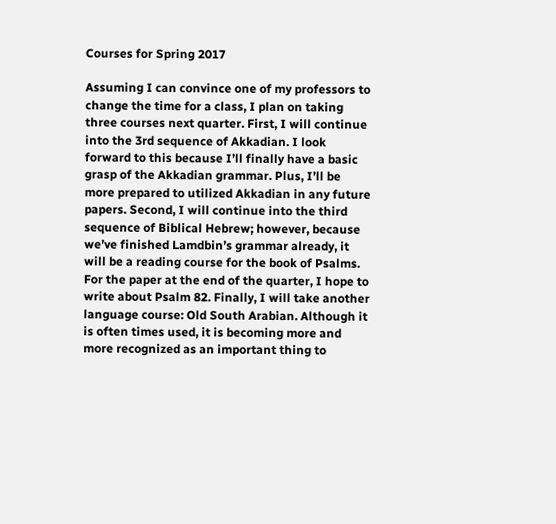Courses for Spring 2017

Assuming I can convince one of my professors to change the time for a class, I plan on taking three courses next quarter. First, I will continue into the 3rd sequence of Akkadian. I look forward to this because I’ll finally have a basic grasp of the Akkadian grammar. Plus, I’ll be more prepared to utilized Akkadian in any future papers. Second, I will continue into the third sequence of Biblical Hebrew; however, because we’ve finished Lamdbin’s grammar already, it will be a reading course for the book of Psalms. For the paper at the end of the quarter, I hope to write about Psalm 82. Finally, I will take another language course: Old South Arabian. Although it is often times used, it is becoming more and more recognized as an important thing to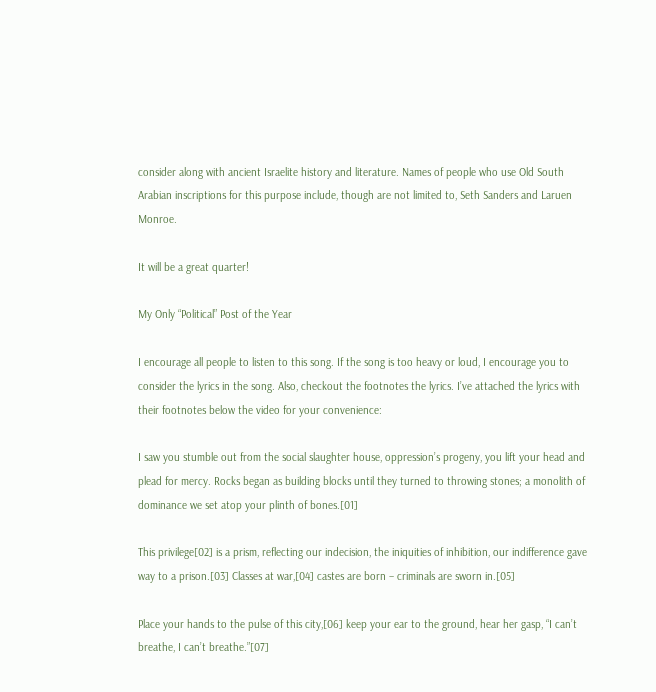consider along with ancient Israelite history and literature. Names of people who use Old South Arabian inscriptions for this purpose include, though are not limited to, Seth Sanders and Laruen Monroe.

It will be a great quarter!

My Only “Political” Post of the Year

I encourage all people to listen to this song. If the song is too heavy or loud, I encourage you to consider the lyrics in the song. Also, checkout the footnotes the lyrics. I’ve attached the lyrics with their footnotes below the video for your convenience:

I saw you stumble out from the social slaughter house, oppression’s progeny, you lift your head and plead for mercy. Rocks began as building blocks until they turned to throwing stones; a monolith of dominance we set atop your plinth of bones.[01]

This privilege[02] is a prism, reflecting our indecision, the iniquities of inhibition, our indifference gave way to a prison.[03] Classes at war,[04] castes are born – criminals are sworn in.[05]

Place your hands to the pulse of this city,[06] keep your ear to the ground, hear her gasp, “I can’t breathe, I can’t breathe.”[07]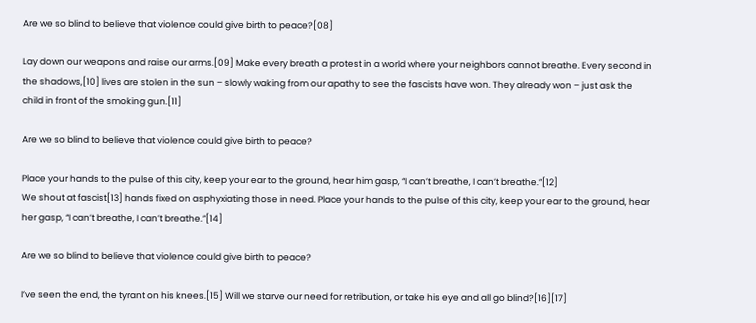Are we so blind to believe that violence could give birth to peace?[08]

Lay down our weapons and raise our arms.[09] Make every breath a protest in a world where your neighbors cannot breathe. Every second in the shadows,[10] lives are stolen in the sun – slowly waking from our apathy to see the fascists have won. They already won – just ask the child in front of the smoking gun.[11]

Are we so blind to believe that violence could give birth to peace?

Place your hands to the pulse of this city, keep your ear to the ground, hear him gasp, “I can’t breathe, I can’t breathe.”[12]
We shout at fascist[13] hands fixed on asphyxiating those in need. Place your hands to the pulse of this city, keep your ear to the ground, hear her gasp, “I can’t breathe, I can’t breathe.”[14]

Are we so blind to believe that violence could give birth to peace?

I’ve seen the end, the tyrant on his knees.[15] Will we starve our need for retribution, or take his eye and all go blind?[16][17]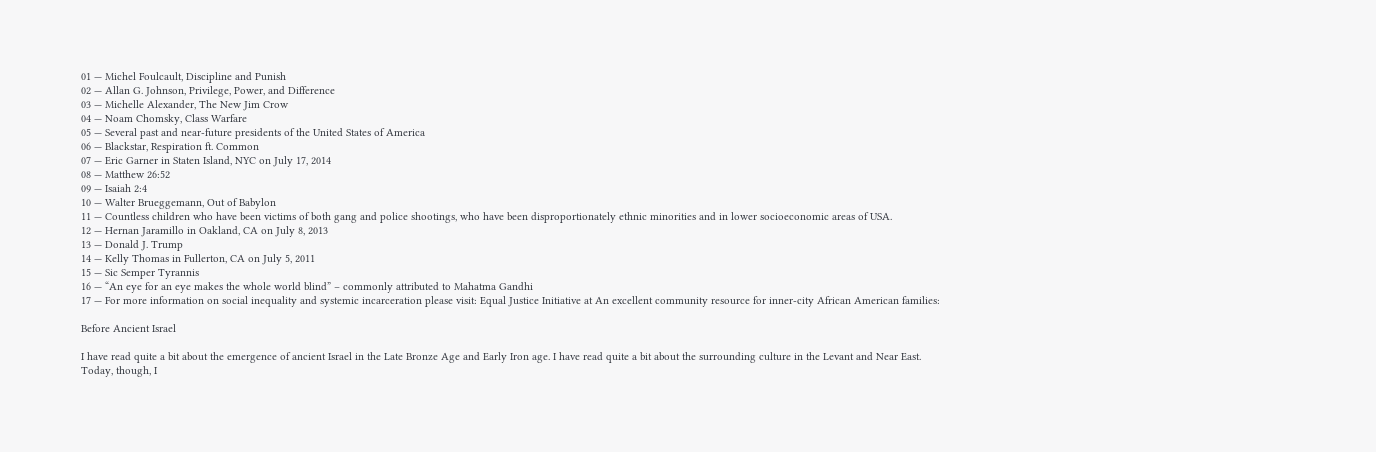01 — Michel Foulcault, Discipline and Punish
02 — Allan G. Johnson, Privilege, Power, and Difference
03 — Michelle Alexander, The New Jim Crow
04 — Noam Chomsky, Class Warfare
05 — Several past and near-future presidents of the United States of America
06 — Blackstar, Respiration ft. Common
07 — Eric Garner in Staten Island, NYC on July 17, 2014
08 — Matthew 26:52
09 — Isaiah 2:4
10 — Walter Brueggemann, Out of Babylon
11 — Countless children who have been victims of both gang and police shootings, who have been disproportionately ethnic minorities and in lower socioeconomic areas of USA.
12 — Hernan Jaramillo in Oakland, CA on July 8, 2013
13 — Donald J. Trump
14 — Kelly Thomas in Fullerton, CA on July 5, 2011
15 — Sic Semper Tyrannis
16 — “An eye for an eye makes the whole world blind” – commonly attributed to Mahatma Gandhi
17 — For more information on social inequality and systemic incarceration please visit: Equal Justice Initiative at An excellent community resource for inner-city African American families:

Before Ancient Israel

I have read quite a bit about the emergence of ancient Israel in the Late Bronze Age and Early Iron age. I have read quite a bit about the surrounding culture in the Levant and Near East. Today, though, I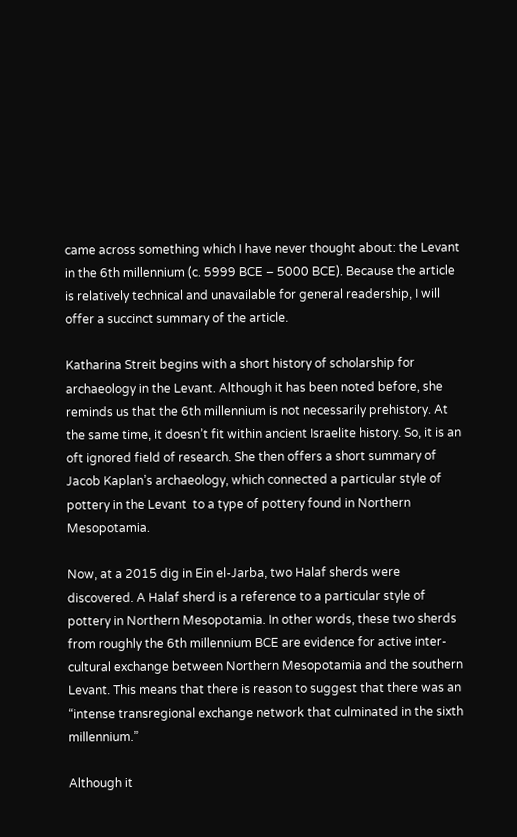came across something which I have never thought about: the Levant in the 6th millennium (c. 5999 BCE – 5000 BCE). Because the article is relatively technical and unavailable for general readership, I will offer a succinct summary of the article.

Katharina Streit begins with a short history of scholarship for archaeology in the Levant. Although it has been noted before, she reminds us that the 6th millennium is not necessarily prehistory. At the same time, it doesn’t fit within ancient Israelite history. So, it is an oft ignored field of research. She then offers a short summary of Jacob Kaplan’s archaeology, which connected a particular style of pottery in the Levant  to a type of pottery found in Northern Mesopotamia.

Now, at a 2015 dig in Ein el-Jarba, two Halaf sherds were discovered. A Halaf sherd is a reference to a particular style of pottery in Northern Mesopotamia. In other words, these two sherds from roughly the 6th millennium BCE are evidence for active inter-cultural exchange between Northern Mesopotamia and the southern Levant. This means that there is reason to suggest that there was an “intense transregional exchange network that culminated in the sixth millennium.”

Although it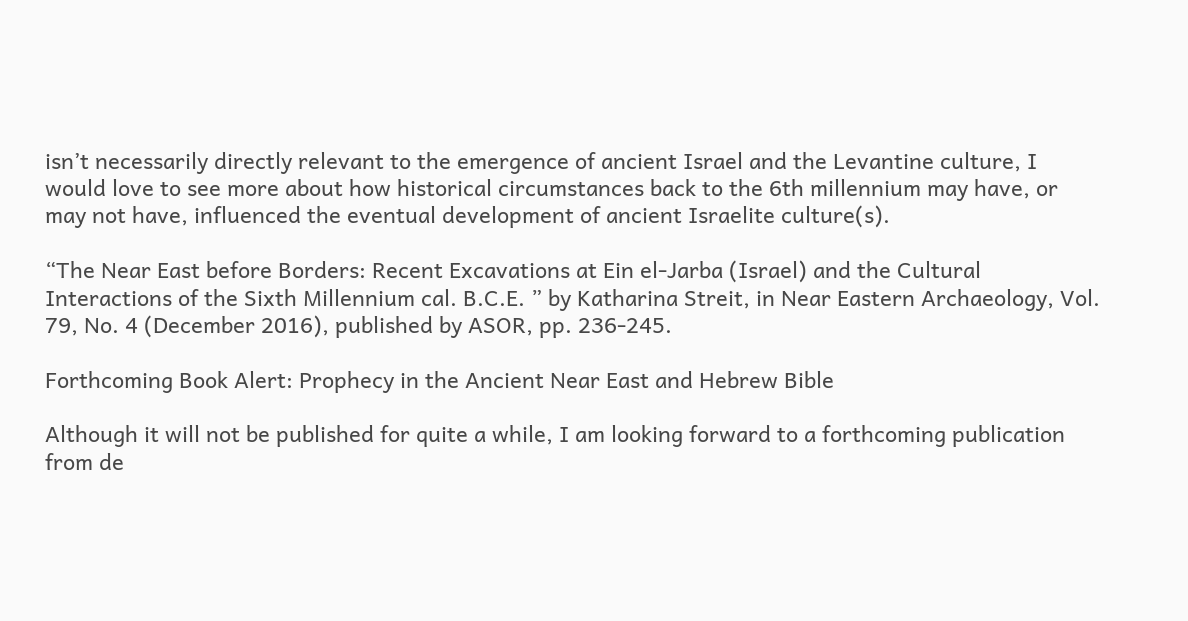isn’t necessarily directly relevant to the emergence of ancient Israel and the Levantine culture, I would love to see more about how historical circumstances back to the 6th millennium may have, or may not have, influenced the eventual development of ancient Israelite culture(s).

“The Near East before Borders: Recent Excavations at Ein el-Jarba (Israel) and the Cultural Interactions of the Sixth Millennium cal. B.C.E. ” by Katharina Streit, in Near Eastern Archaeology, Vol. 79, No. 4 (December 2016), published by ASOR, pp. 236-245.

Forthcoming Book Alert: Prophecy in the Ancient Near East and Hebrew Bible

Although it will not be published for quite a while, I am looking forward to a forthcoming publication from de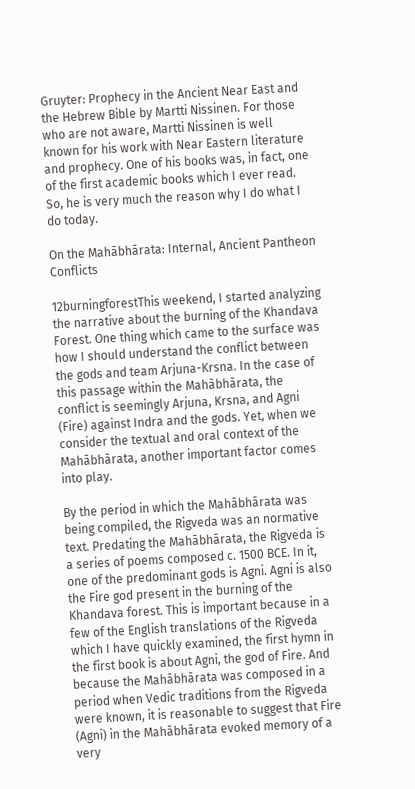Gruyter: Prophecy in the Ancient Near East and the Hebrew Bible by Martti Nissinen. For those who are not aware, Martti Nissinen is well known for his work with Near Eastern literature and prophecy. One of his books was, in fact, one of the first academic books which I ever read. So, he is very much the reason why I do what I do today.

On the Mahābhārata: Internal, Ancient Pantheon Conflicts

12burningforestThis weekend, I started analyzing the narrative about the burning of the Khandava Forest. One thing which came to the surface was how I should understand the conflict between the gods and team Arjuna-Krsna. In the case of this passage within the Mahābhārata, the conflict is seemingly Arjuna, Krsna, and Agni (Fire) against Indra and the gods. Yet, when we consider the textual and oral context of the Mahābhārata, another important factor comes into play.

By the period in which the Mahābhārata was being compiled, the Rigveda was an normative text. Predating the Mahābhārata, the Rigveda is a series of poems composed c. 1500 BCE. In it, one of the predominant gods is Agni. Agni is also the Fire god present in the burning of the Khandava forest. This is important because in a few of the English translations of the Rigveda which I have quickly examined, the first hymn in the first book is about Agni, the god of Fire. And because the Mahābhārata was composed in a period when Vedic traditions from the Rigveda were known, it is reasonable to suggest that Fire (Agni) in the Mahābhārata evoked memory of a very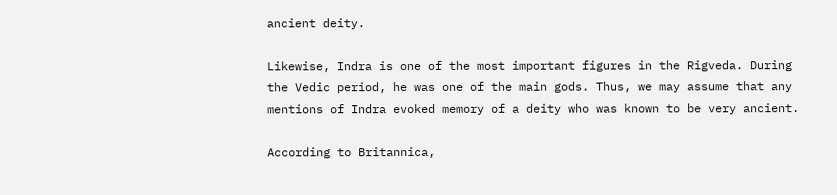ancient deity.

Likewise, Indra is one of the most important figures in the Rigveda. During the Vedic period, he was one of the main gods. Thus, we may assume that any mentions of Indra evoked memory of a deity who was known to be very ancient.

According to Britannica,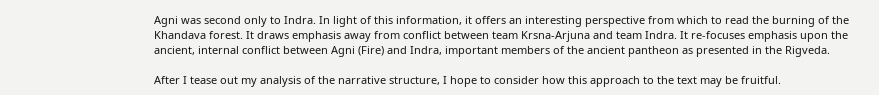Agni was second only to Indra. In light of this information, it offers an interesting perspective from which to read the burning of the Khandava forest. It draws emphasis away from conflict between team Krsna-Arjuna and team Indra. It re-focuses emphasis upon the ancient, internal conflict between Agni (Fire) and Indra, important members of the ancient pantheon as presented in the Rigveda.

After I tease out my analysis of the narrative structure, I hope to consider how this approach to the text may be fruitful.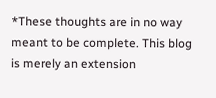*These thoughts are in no way meant to be complete. This blog is merely an extension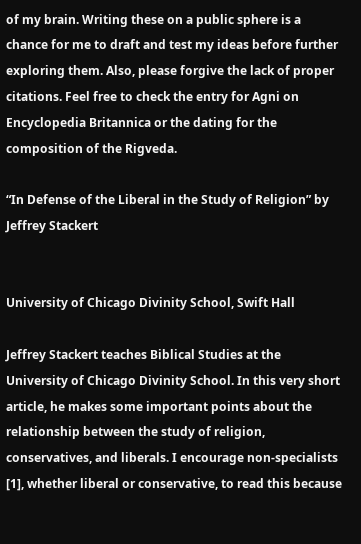of my brain. Writing these on a public sphere is a chance for me to draft and test my ideas before further exploring them. Also, please forgive the lack of proper citations. Feel free to check the entry for Agni on Encyclopedia Britannica or the dating for the composition of the Rigveda.

“In Defense of the Liberal in the Study of Religion” by Jeffrey Stackert


University of Chicago Divinity School, Swift Hall

Jeffrey Stackert teaches Biblical Studies at the University of Chicago Divinity School. In this very short article, he makes some important points about the relationship between the study of religion, conservatives, and liberals. I encourage non-specialists [1], whether liberal or conservative, to read this because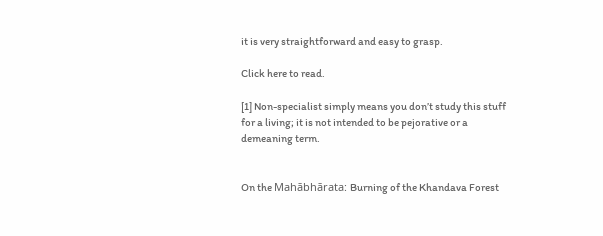it is very straightforward and easy to grasp.

Click here to read.

[1] Non-specialist simply means you don’t study this stuff for a living; it is not intended to be pejorative or a demeaning term.


On the Mahābhārata: Burning of the Khandava Forest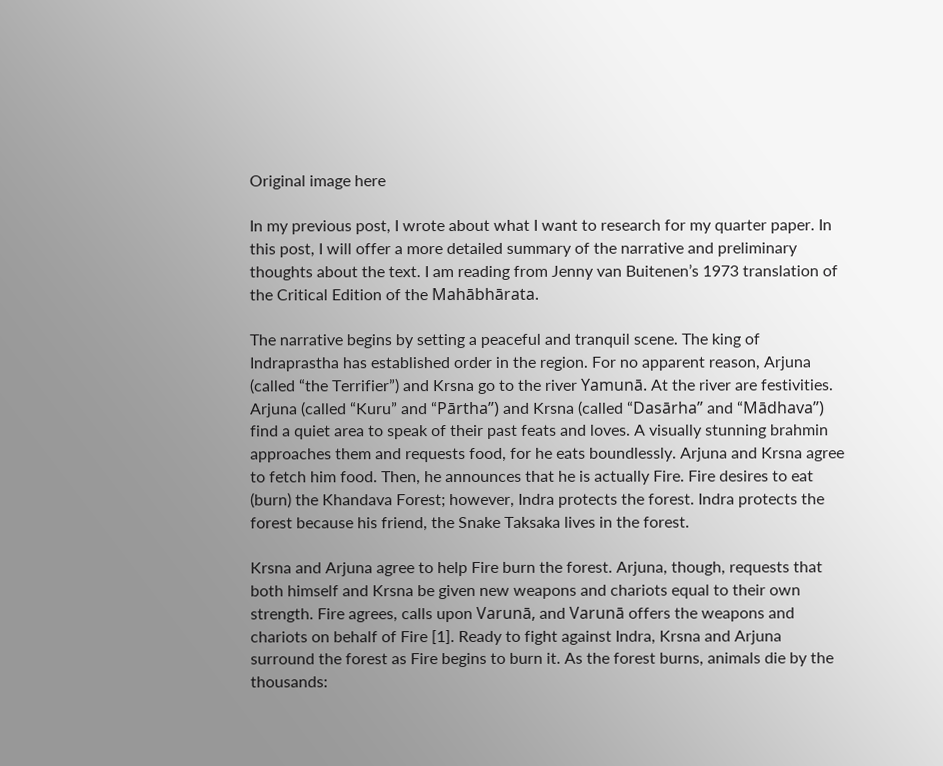Original image here

In my previous post, I wrote about what I want to research for my quarter paper. In this post, I will offer a more detailed summary of the narrative and preliminary thoughts about the text. I am reading from Jenny van Buitenen’s 1973 translation of the Critical Edition of the Mahābhārata.

The narrative begins by setting a peaceful and tranquil scene. The king of Indraprastha has established order in the region. For no apparent reason, Arjuna (called “the Terrifier”) and Krsna go to the river Yamunā. At the river are festivities. Arjuna (called “Kuru” and “Pārtha”) and Krsna (called “Dasārha” and “Mādhava”) find a quiet area to speak of their past feats and loves. A visually stunning brahmin approaches them and requests food, for he eats boundlessly. Arjuna and Krsna agree to fetch him food. Then, he announces that he is actually Fire. Fire desires to eat (burn) the Khandava Forest; however, Indra protects the forest. Indra protects the forest because his friend, the Snake Taksaka lives in the forest.

Krsna and Arjuna agree to help Fire burn the forest. Arjuna, though, requests that both himself and Krsna be given new weapons and chariots equal to their own strength. Fire agrees, calls upon Varunā, and Varunā offers the weapons and chariots on behalf of Fire [1]. Ready to fight against Indra, Krsna and Arjuna surround the forest as Fire begins to burn it. As the forest burns, animals die by the thousands: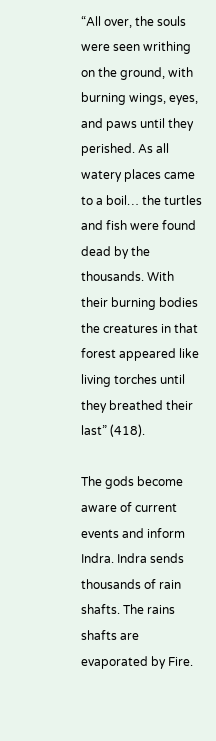“All over, the souls were seen writhing on the ground, with burning wings, eyes, and paws until they perished. As all watery places came to a boil… the turtles and fish were found dead by the thousands. With their burning bodies the creatures in that forest appeared like living torches until they breathed their last” (418).

The gods become aware of current events and inform Indra. Indra sends thousands of rain shafts. The rains shafts are evaporated by Fire.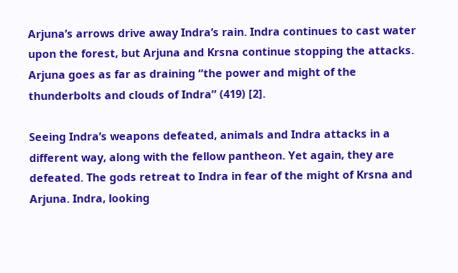Arjuna’s arrows drive away Indra’s rain. Indra continues to cast water upon the forest, but Arjuna and Krsna continue stopping the attacks. Arjuna goes as far as draining “the power and might of the thunderbolts and clouds of Indra” (419) [2].

Seeing Indra’s weapons defeated, animals and Indra attacks in a different way, along with the fellow pantheon. Yet again, they are defeated. The gods retreat to Indra in fear of the might of Krsna and Arjuna. Indra, looking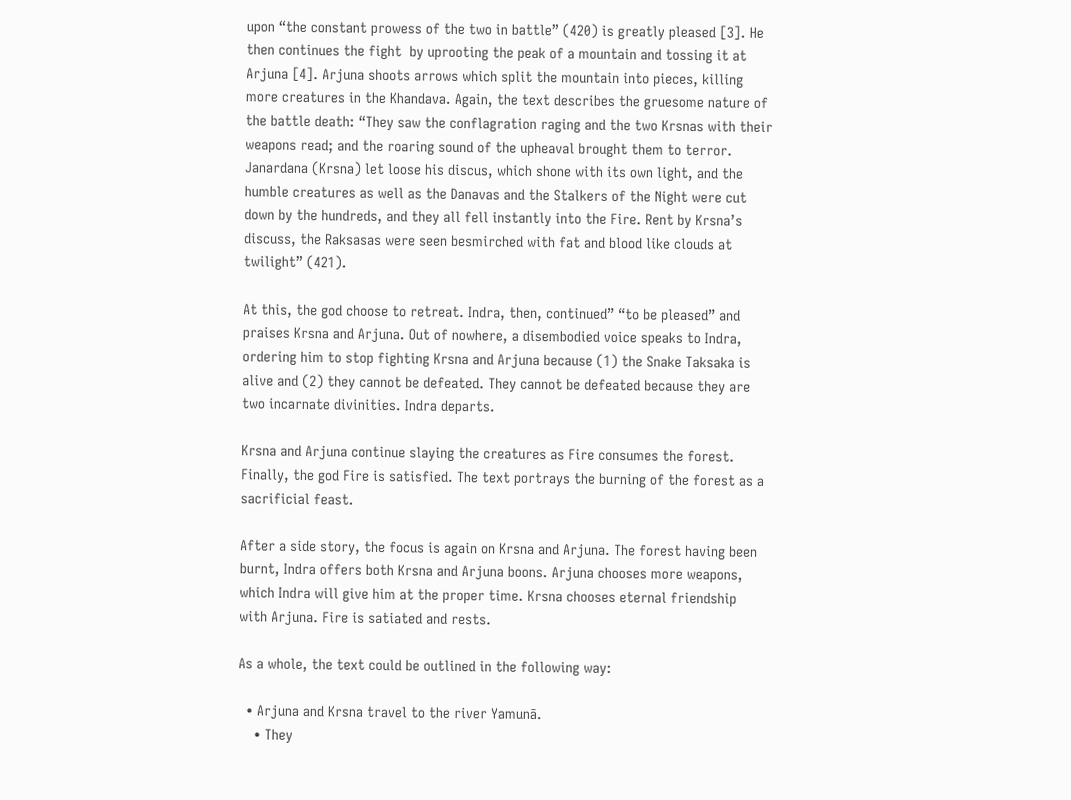upon “the constant prowess of the two in battle” (420) is greatly pleased [3]. He then continues the fight  by uprooting the peak of a mountain and tossing it at Arjuna [4]. Arjuna shoots arrows which split the mountain into pieces, killing more creatures in the Khandava. Again, the text describes the gruesome nature of the battle death: “They saw the conflagration raging and the two Krsnas with their weapons read; and the roaring sound of the upheaval brought them to terror. Janardana (Krsna) let loose his discus, which shone with its own light, and the humble creatures as well as the Danavas and the Stalkers of the Night were cut down by the hundreds, and they all fell instantly into the Fire. Rent by Krsna’s discuss, the Raksasas were seen besmirched with fat and blood like clouds at twilight” (421).

At this, the god choose to retreat. Indra, then, continued” “to be pleased” and praises Krsna and Arjuna. Out of nowhere, a disembodied voice speaks to Indra, ordering him to stop fighting Krsna and Arjuna because (1) the Snake Taksaka is alive and (2) they cannot be defeated. They cannot be defeated because they are two incarnate divinities. Indra departs.

Krsna and Arjuna continue slaying the creatures as Fire consumes the forest. Finally, the god Fire is satisfied. The text portrays the burning of the forest as a sacrificial feast.

After a side story, the focus is again on Krsna and Arjuna. The forest having been burnt, Indra offers both Krsna and Arjuna boons. Arjuna chooses more weapons, which Indra will give him at the proper time. Krsna chooses eternal friendship with Arjuna. Fire is satiated and rests.

As a whole, the text could be outlined in the following way:

  • Arjuna and Krsna travel to the river Yamunā.
    • They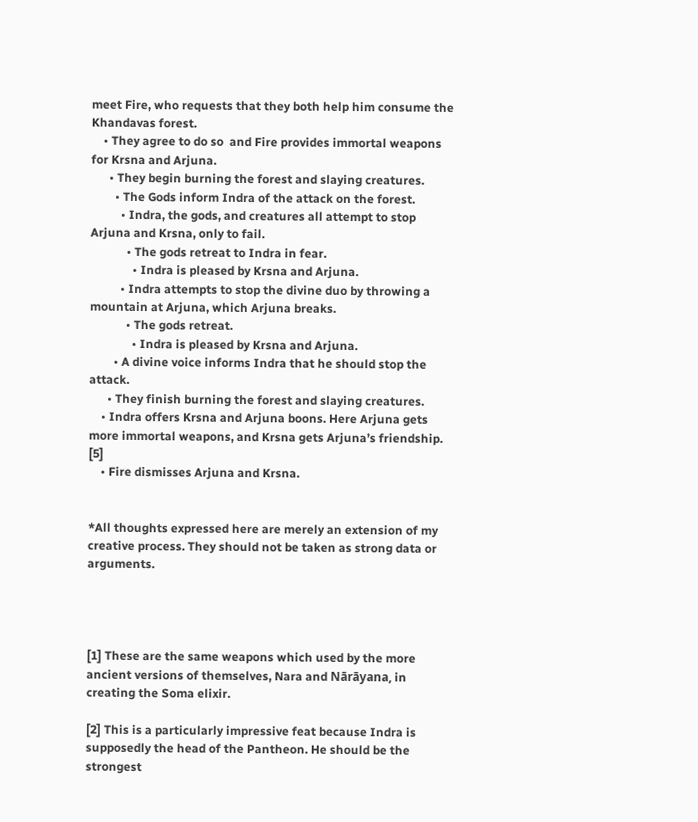meet Fire, who requests that they both help him consume the Khandavas forest.
    • They agree to do so  and Fire provides immortal weapons for Krsna and Arjuna.
      • They begin burning the forest and slaying creatures.
        • The Gods inform Indra of the attack on the forest.
          • Indra, the gods, and creatures all attempt to stop Arjuna and Krsna, only to fail.
            • The gods retreat to Indra in fear.
              • Indra is pleased by Krsna and Arjuna.
          • Indra attempts to stop the divine duo by throwing a mountain at Arjuna, which Arjuna breaks.
            • The gods retreat.
              • Indra is pleased by Krsna and Arjuna.
        • A divine voice informs Indra that he should stop the attack.
      • They finish burning the forest and slaying creatures.
    • Indra offers Krsna and Arjuna boons. Here Arjuna gets more immortal weapons, and Krsna gets Arjuna’s friendship. [5]
    • Fire dismisses Arjuna and Krsna.


*All thoughts expressed here are merely an extension of my creative process. They should not be taken as strong data or arguments.




[1] These are the same weapons which used by the more ancient versions of themselves, Nara and Nārāyana, in creating the Soma elixir.

[2] This is a particularly impressive feat because Indra is supposedly the head of the Pantheon. He should be the strongest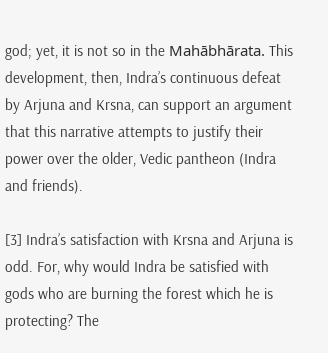god; yet, it is not so in the Mahābhārata. This development, then, Indra’s continuous defeat by Arjuna and Krsna, can support an argument that this narrative attempts to justify their power over the older, Vedic pantheon (Indra and friends).

[3] Indra’s satisfaction with Krsna and Arjuna is odd. For, why would Indra be satisfied with gods who are burning the forest which he is protecting? The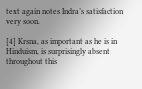text again notes Indra’s satisfaction very soon.

[4] Krsna, as important as he is in Hinduism, is surprisingly absent throughout this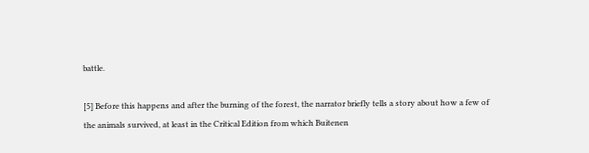battle.

[5] Before this happens and after the burning of the forest, the narrator briefly tells a story about how a few of the animals survived, at least in the Critical Edition from which Buitenen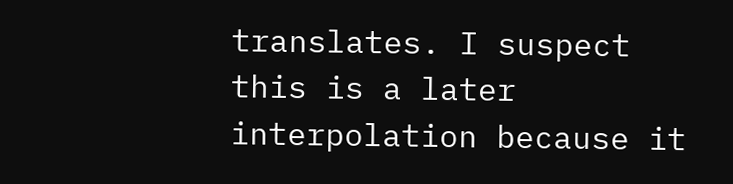translates. I suspect this is a later interpolation because it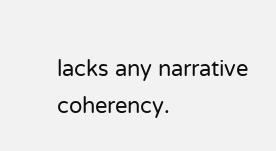lacks any narrative coherency.